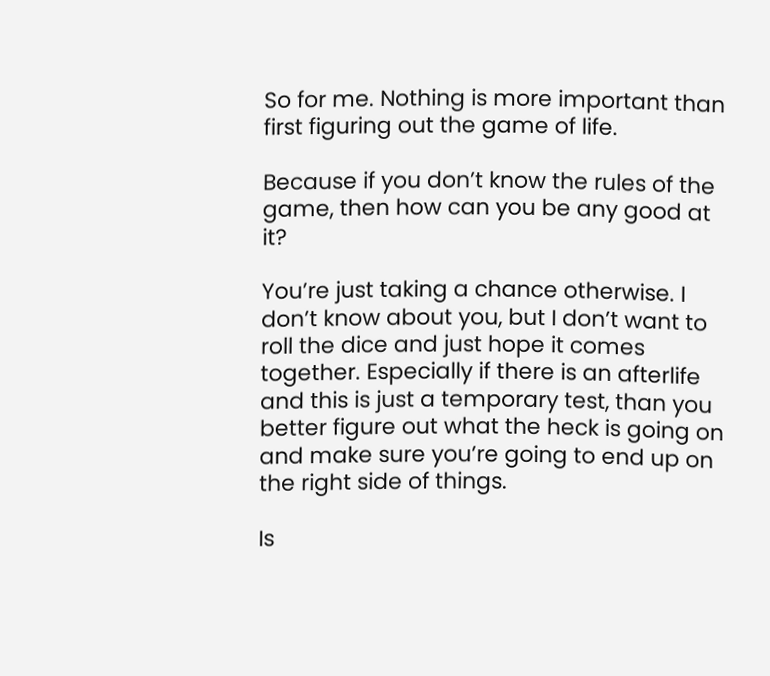So for me. Nothing is more important than first figuring out the game of life.

Because if you don’t know the rules of the game, then how can you be any good at it?

You’re just taking a chance otherwise. I don’t know about you, but I don’t want to roll the dice and just hope it comes together. Especially if there is an afterlife and this is just a temporary test, than you better figure out what the heck is going on and make sure you’re going to end up on the right side of things.

Is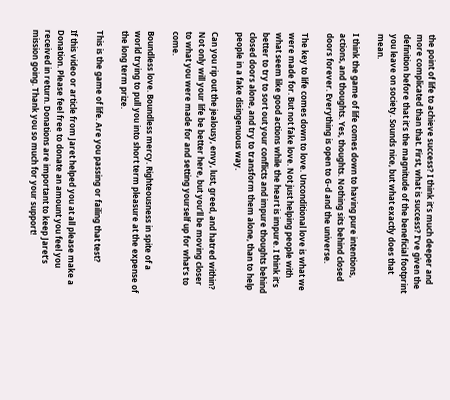the point of life to achieve success? I think it’s much deeper and more complicated than that. First, what is success? I’ve given the definition before that it’s the magnitude of the beneficial footprint you leave on society. Sounds nice, but what exactly does that mean.

I think the game of life comes down to having pure intentions, actions, and thoughts. Yes, thoughts. Nothing sits behind closed doors forever. Everything is open to G-d and the universe.

The key to life comes down to love. Unconditional love is what we were made for. But not fake love. Not just helping people with what seem like good actions while the heart is impure. I think it’s better to try to sort out your conflicts and impure thoughts behind closed doors alone, and try to transform them alone, than to help people in a fake disingenuous way.

Can you rip out the jealousy, envy, lust, greed, and hatred within? Not only will your life be better here, but you’ll be moving closer to what you were made for and setting yourself up for what’s to come.

Boundless love. Boundless mercy. Righteousness in spite of a world trying to pull you into short term pleasure at the expense of the long term prize.

This is the game of life. Are you passing or failing that test?

If this video or article from Jaret helped you at all please make a Donation. Please feel free to donate an amount you feel you received in return. Donations are important to keep Jaret’s mission going. Thank you so much for your support!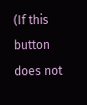(If this button does not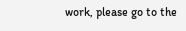work, please go to the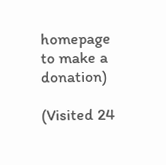homepage to make a donation)

(Visited 24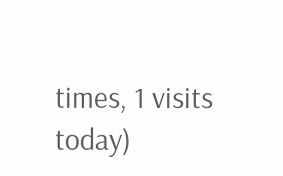times, 1 visits today)